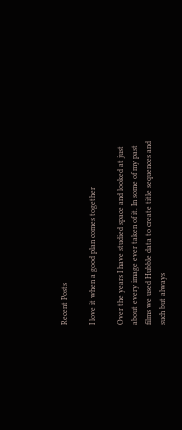Recent Posts

I love it when a good plan comes together

Over the years I have studied space and looked at just about every image ever taken of it. In some of my past films we used Hubble data to create title sequences and such but always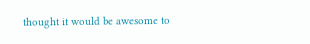thought it would be awesome to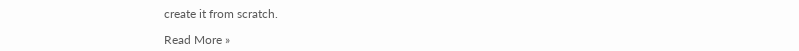create it from scratch.

Read More »